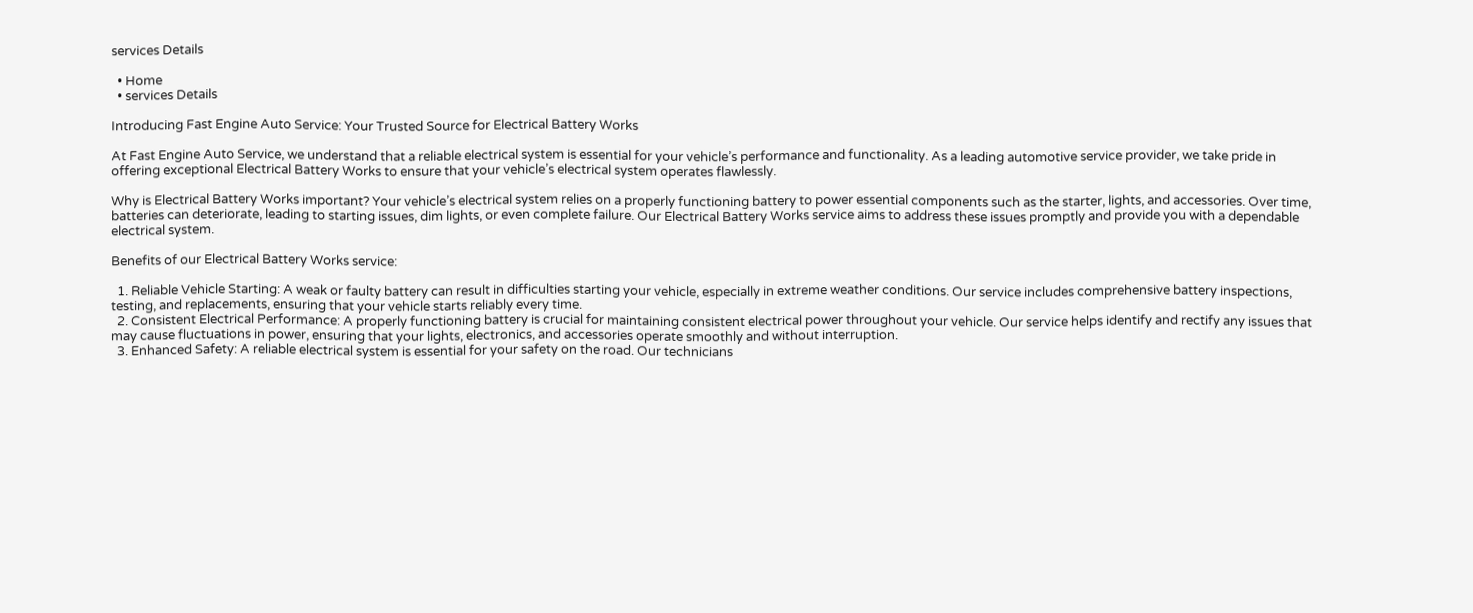services Details

  • Home
  • services Details

Introducing Fast Engine Auto Service: Your Trusted Source for Electrical Battery Works

At Fast Engine Auto Service, we understand that a reliable electrical system is essential for your vehicle’s performance and functionality. As a leading automotive service provider, we take pride in offering exceptional Electrical Battery Works to ensure that your vehicle’s electrical system operates flawlessly.

Why is Electrical Battery Works important? Your vehicle’s electrical system relies on a properly functioning battery to power essential components such as the starter, lights, and accessories. Over time, batteries can deteriorate, leading to starting issues, dim lights, or even complete failure. Our Electrical Battery Works service aims to address these issues promptly and provide you with a dependable electrical system.

Benefits of our Electrical Battery Works service:

  1. Reliable Vehicle Starting: A weak or faulty battery can result in difficulties starting your vehicle, especially in extreme weather conditions. Our service includes comprehensive battery inspections, testing, and replacements, ensuring that your vehicle starts reliably every time.
  2. Consistent Electrical Performance: A properly functioning battery is crucial for maintaining consistent electrical power throughout your vehicle. Our service helps identify and rectify any issues that may cause fluctuations in power, ensuring that your lights, electronics, and accessories operate smoothly and without interruption.
  3. Enhanced Safety: A reliable electrical system is essential for your safety on the road. Our technicians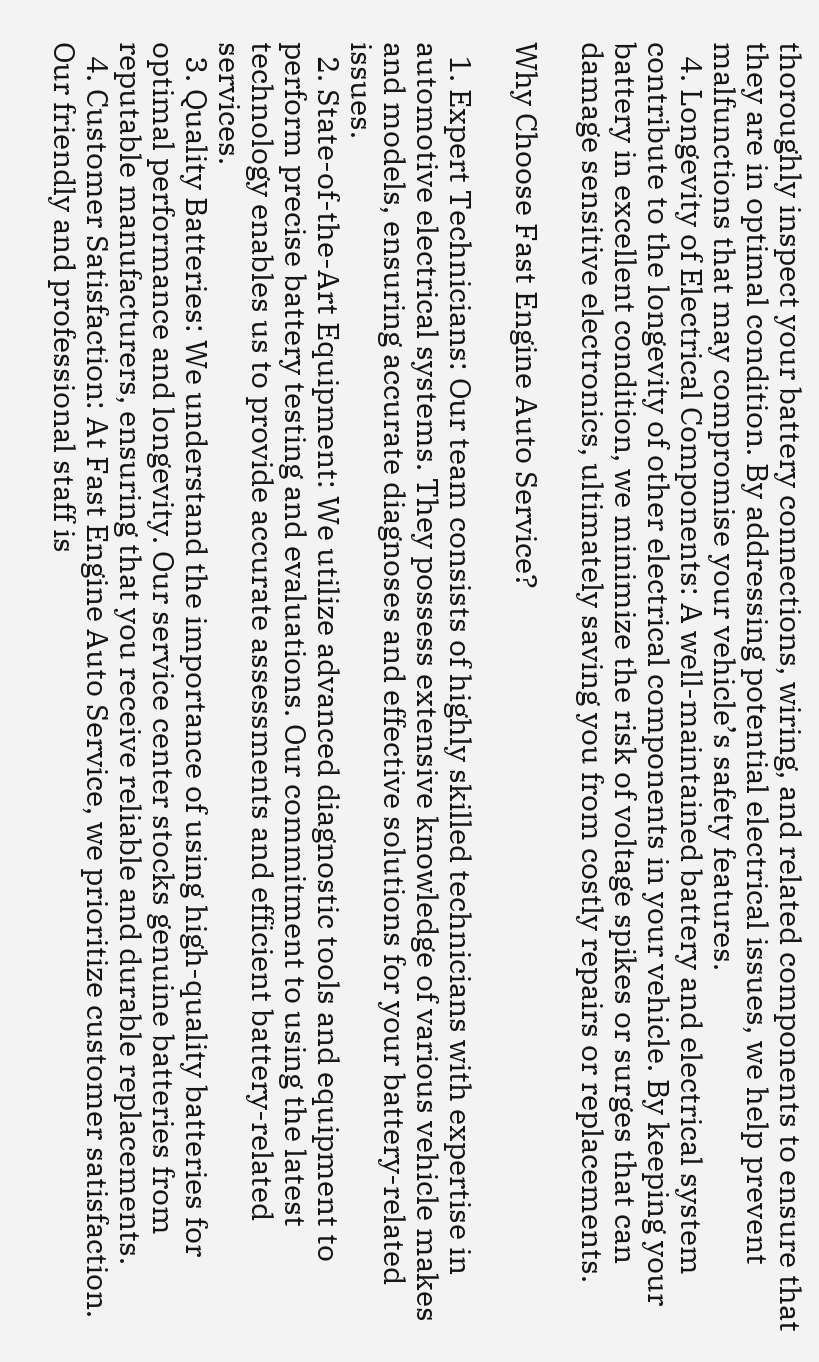thoroughly inspect your battery connections, wiring, and related components to ensure that they are in optimal condition. By addressing potential electrical issues, we help prevent malfunctions that may compromise your vehicle’s safety features.
  4. Longevity of Electrical Components: A well-maintained battery and electrical system contribute to the longevity of other electrical components in your vehicle. By keeping your battery in excellent condition, we minimize the risk of voltage spikes or surges that can damage sensitive electronics, ultimately saving you from costly repairs or replacements.

Why Choose Fast Engine Auto Service?

  1. Expert Technicians: Our team consists of highly skilled technicians with expertise in automotive electrical systems. They possess extensive knowledge of various vehicle makes and models, ensuring accurate diagnoses and effective solutions for your battery-related issues.
  2. State-of-the-Art Equipment: We utilize advanced diagnostic tools and equipment to perform precise battery testing and evaluations. Our commitment to using the latest technology enables us to provide accurate assessments and efficient battery-related services.
  3. Quality Batteries: We understand the importance of using high-quality batteries for optimal performance and longevity. Our service center stocks genuine batteries from reputable manufacturers, ensuring that you receive reliable and durable replacements.
  4. Customer Satisfaction: At Fast Engine Auto Service, we prioritize customer satisfaction. Our friendly and professional staff is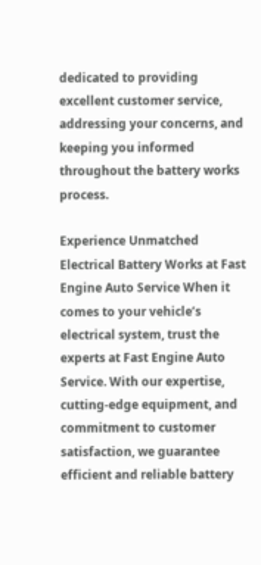dedicated to providing excellent customer service, addressing your concerns, and keeping you informed throughout the battery works process.

Experience Unmatched Electrical Battery Works at Fast Engine Auto Service When it comes to your vehicle’s electrical system, trust the experts at Fast Engine Auto Service. With our expertise, cutting-edge equipment, and commitment to customer satisfaction, we guarantee efficient and reliable battery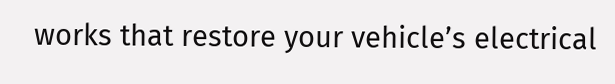works that restore your vehicle’s electrical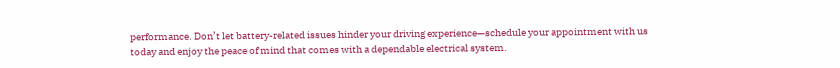performance. Don’t let battery-related issues hinder your driving experience—schedule your appointment with us today and enjoy the peace of mind that comes with a dependable electrical system.